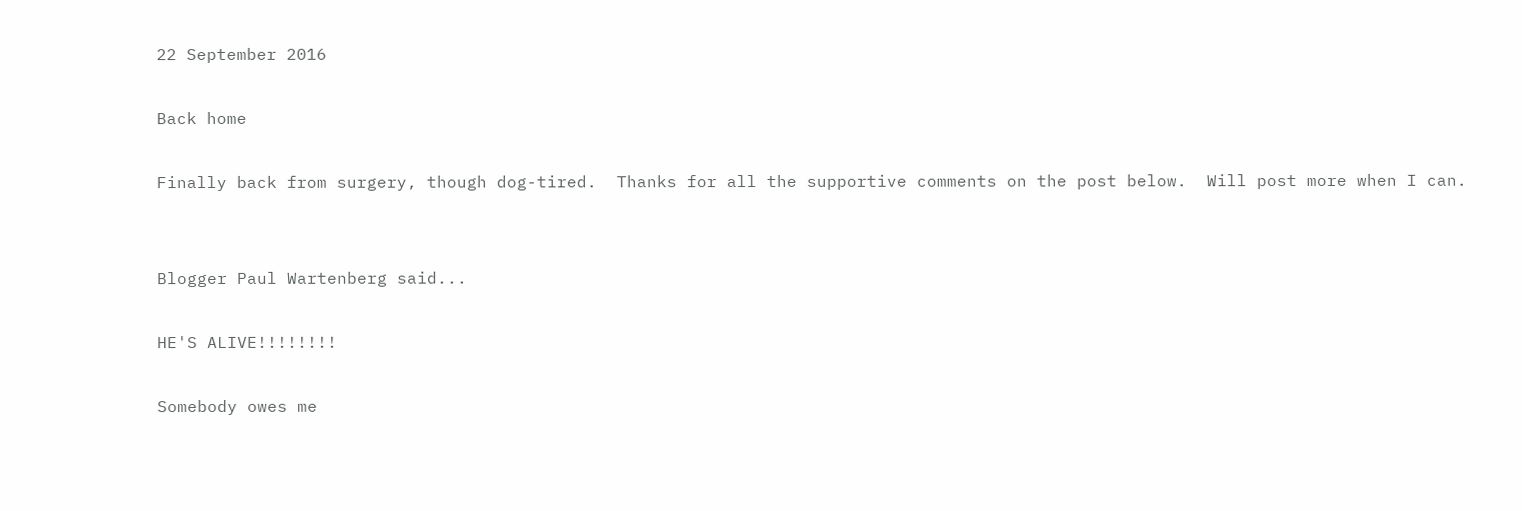22 September 2016

Back home

Finally back from surgery, though dog-tired.  Thanks for all the supportive comments on the post below.  Will post more when I can.


Blogger Paul Wartenberg said...

HE'S ALIVE!!!!!!!!

Somebody owes me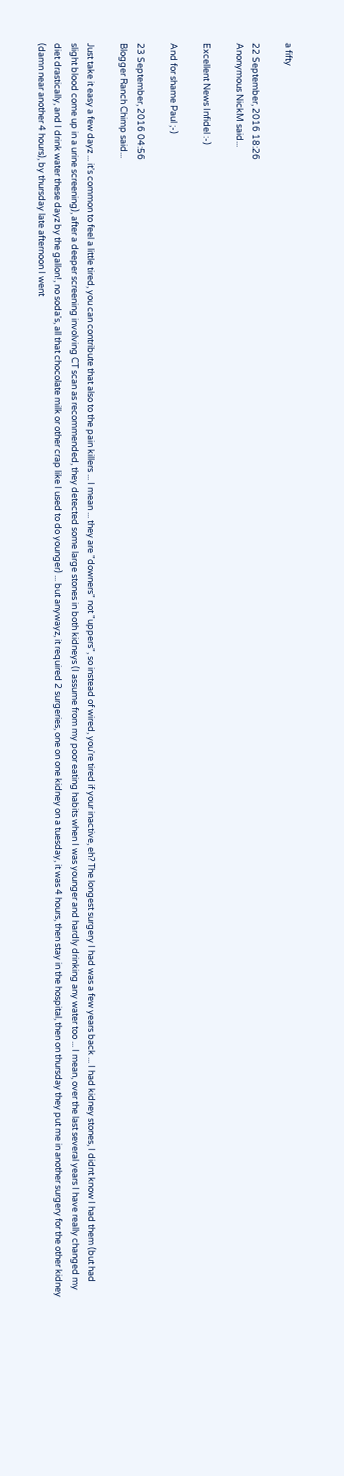a fifty

22 September, 2016 18:26
Anonymous NickM said...

Excellent News Infidel :-)

And for shame Paul ;-)

23 September, 2016 04:56
Blogger Ranch Chimp said...

Just take it easy a few dayz ... it's common to feel a little tired, you can contribute that also to the pain killers ... I mean ... they are "downers" not "uppers", so instead of wired, you're tired if your inactive, eh? The longest surgery I had was a few years back ... I had kidney stones, I didnt know I had them (but had slight blood come up in a urine screening), after a deeper screening involving CT scan as recommended, they detected some large stones in both kidneys (I assume from my poor eating habits when I was younger and hardly drinking any water too ... I mean, over the last several years I have really changed my diet drastically, and I drink water these dayz by the gallon!, no soda's, all that chocolate milk or other crap like I used to do younger) ... but anywayz, it required 2 surgeries, one on one kidney on a tuesday, it was 4 hours, then stay in the hospital, then on thursday they put me in another surgery for the other kidney (damn near another 4 hours), by thursday late afternoon I went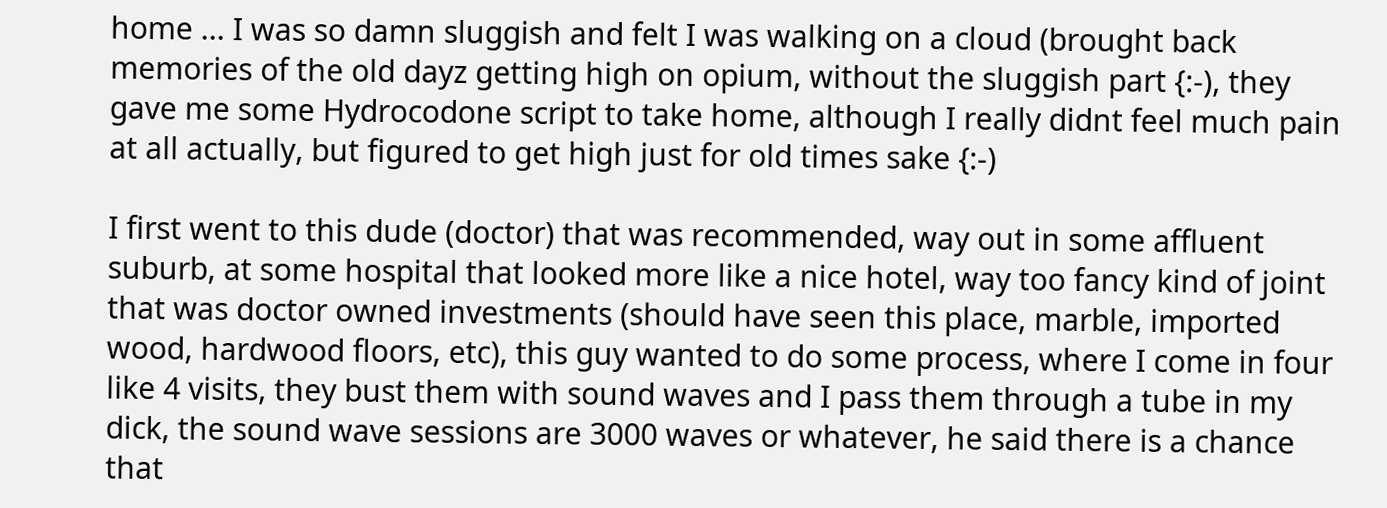home ... I was so damn sluggish and felt I was walking on a cloud (brought back memories of the old dayz getting high on opium, without the sluggish part {:-), they gave me some Hydrocodone script to take home, although I really didnt feel much pain at all actually, but figured to get high just for old times sake {:-)

I first went to this dude (doctor) that was recommended, way out in some affluent suburb, at some hospital that looked more like a nice hotel, way too fancy kind of joint that was doctor owned investments (should have seen this place, marble, imported wood, hardwood floors, etc), this guy wanted to do some process, where I come in four like 4 visits, they bust them with sound waves and I pass them through a tube in my dick, the sound wave sessions are 3000 waves or whatever, he said there is a chance that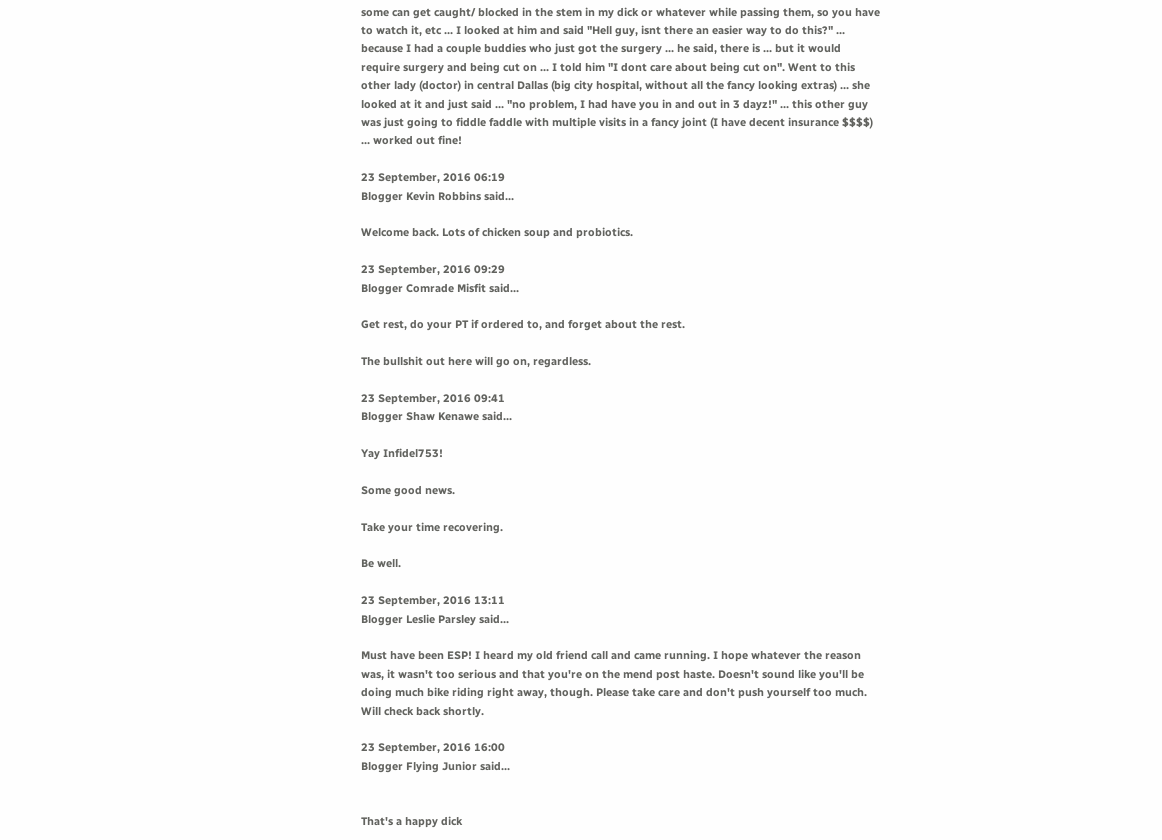some can get caught/ blocked in the stem in my dick or whatever while passing them, so you have to watch it, etc ... I looked at him and said "Hell guy, isnt there an easier way to do this?" ... because I had a couple buddies who just got the surgery ... he said, there is ... but it would require surgery and being cut on ... I told him "I dont care about being cut on". Went to this other lady (doctor) in central Dallas (big city hospital, without all the fancy looking extras) ... she looked at it and just said ... "no problem, I had have you in and out in 3 dayz!" ... this other guy was just going to fiddle faddle with multiple visits in a fancy joint (I have decent insurance $$$$) ... worked out fine!

23 September, 2016 06:19
Blogger Kevin Robbins said...

Welcome back. Lots of chicken soup and probiotics.

23 September, 2016 09:29
Blogger Comrade Misfit said...

Get rest, do your PT if ordered to, and forget about the rest.

The bullshit out here will go on, regardless.

23 September, 2016 09:41
Blogger Shaw Kenawe said...

Yay Infidel753!

Some good news.

Take your time recovering.

Be well.

23 September, 2016 13:11
Blogger Leslie Parsley said...

Must have been ESP! I heard my old friend call and came running. I hope whatever the reason was, it wasn't too serious and that you're on the mend post haste. Doesn't sound like you'll be doing much bike riding right away, though. Please take care and don't push yourself too much. Will check back shortly.

23 September, 2016 16:00
Blogger Flying Junior said...


That's a happy dick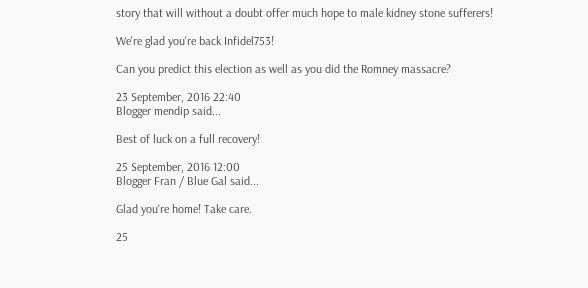story that will without a doubt offer much hope to male kidney stone sufferers!

We're glad you're back Infidel753!

Can you predict this election as well as you did the Romney massacre?

23 September, 2016 22:40
Blogger mendip said...

Best of luck on a full recovery!

25 September, 2016 12:00
Blogger Fran / Blue Gal said...

Glad you're home! Take care.

25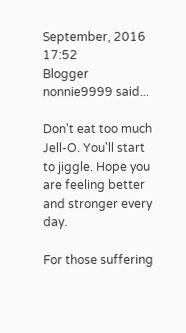September, 2016 17:52
Blogger nonnie9999 said...

Don't eat too much Jell-O. You'll start to jiggle. Hope you are feeling better and stronger every day.

For those suffering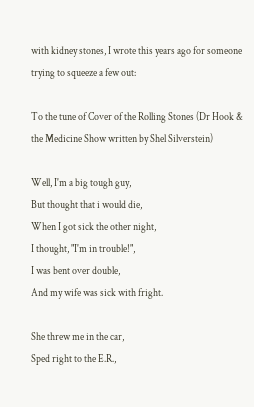with kidney stones, I wrote this years ago for someone trying to squeeze a few out:

To the tune of Cover of the Rolling Stones (Dr Hook & the Medicine Show written by Shel Silverstein)

Well, I'm a big tough guy,
But thought that i would die,
When I got sick the other night,
I thought, "I'm in trouble!",
I was bent over double,
And my wife was sick with fright.

She threw me in the car,
Sped right to the E.R.,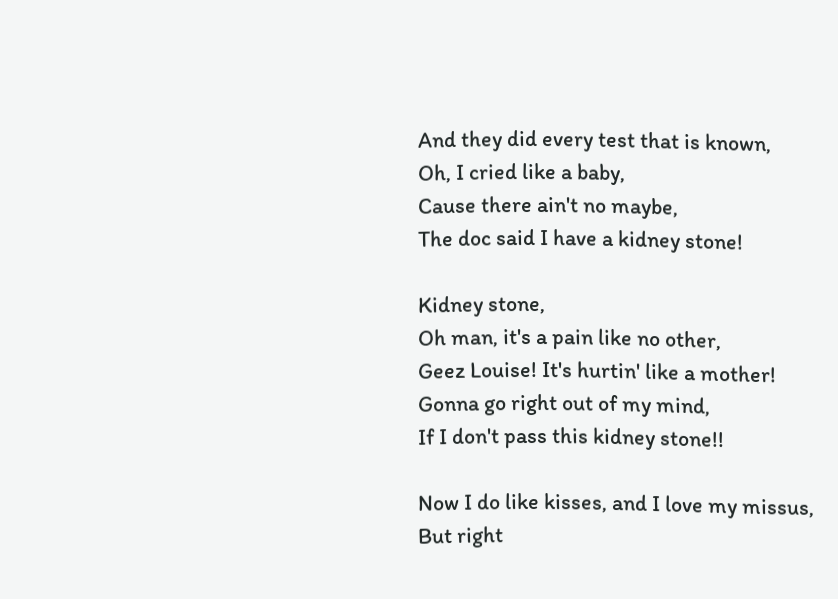And they did every test that is known,
Oh, I cried like a baby,
Cause there ain't no maybe,
The doc said I have a kidney stone!

Kidney stone,
Oh man, it's a pain like no other,
Geez Louise! It's hurtin' like a mother!
Gonna go right out of my mind,
If I don't pass this kidney stone!!

Now I do like kisses, and I love my missus,
But right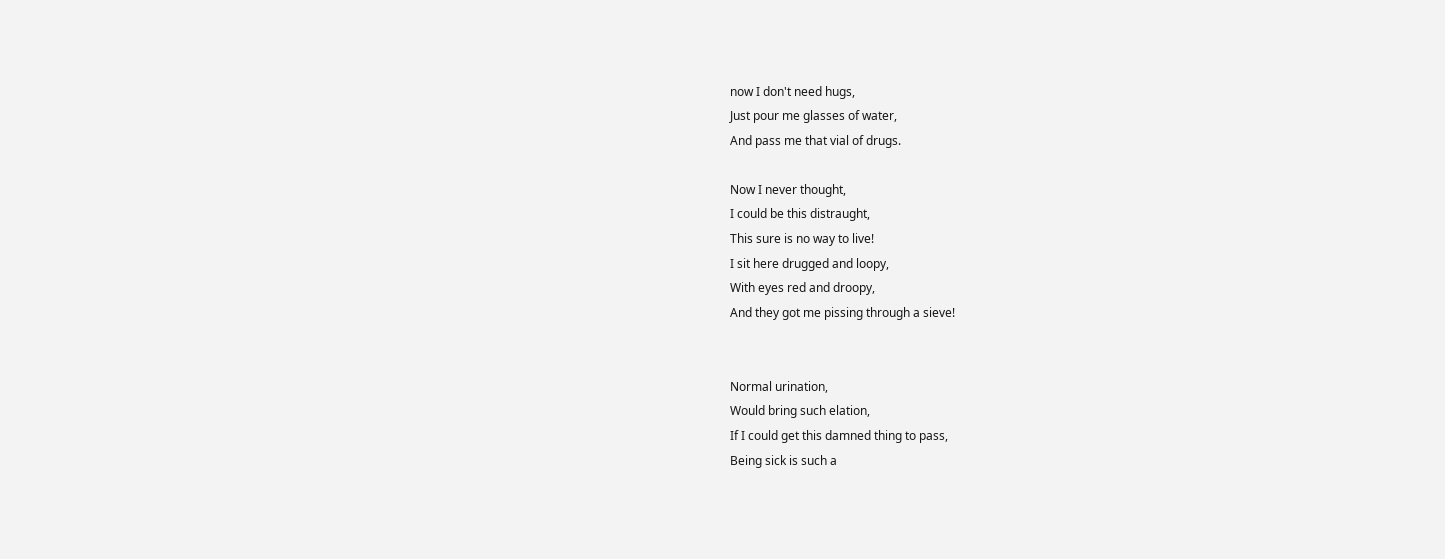now I don't need hugs,
Just pour me glasses of water,
And pass me that vial of drugs.

Now I never thought,
I could be this distraught,
This sure is no way to live!
I sit here drugged and loopy,
With eyes red and droopy,
And they got me pissing through a sieve!


Normal urination,
Would bring such elation,
If I could get this damned thing to pass,
Being sick is such a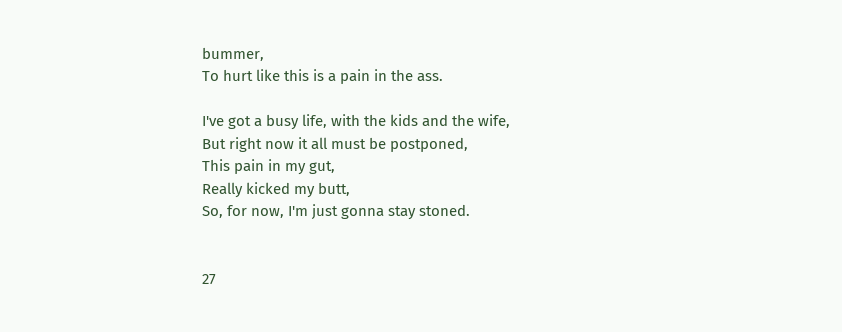bummer,
To hurt like this is a pain in the ass.

I've got a busy life, with the kids and the wife,
But right now it all must be postponed,
This pain in my gut,
Really kicked my butt,
So, for now, I'm just gonna stay stoned.


27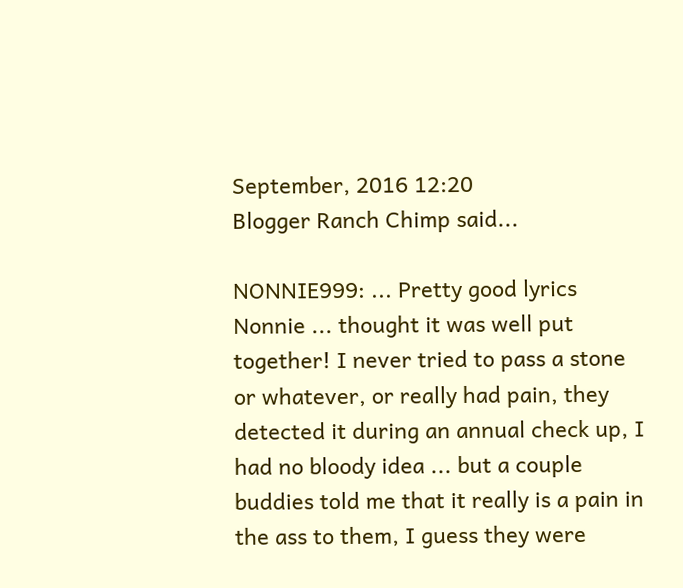September, 2016 12:20
Blogger Ranch Chimp said...

NONNIE999: ... Pretty good lyrics Nonnie ... thought it was well put together! I never tried to pass a stone or whatever, or really had pain, they detected it during an annual check up, I had no bloody idea ... but a couple buddies told me that it really is a pain in the ass to them, I guess they were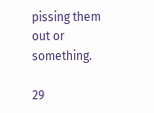pissing them out or something.

29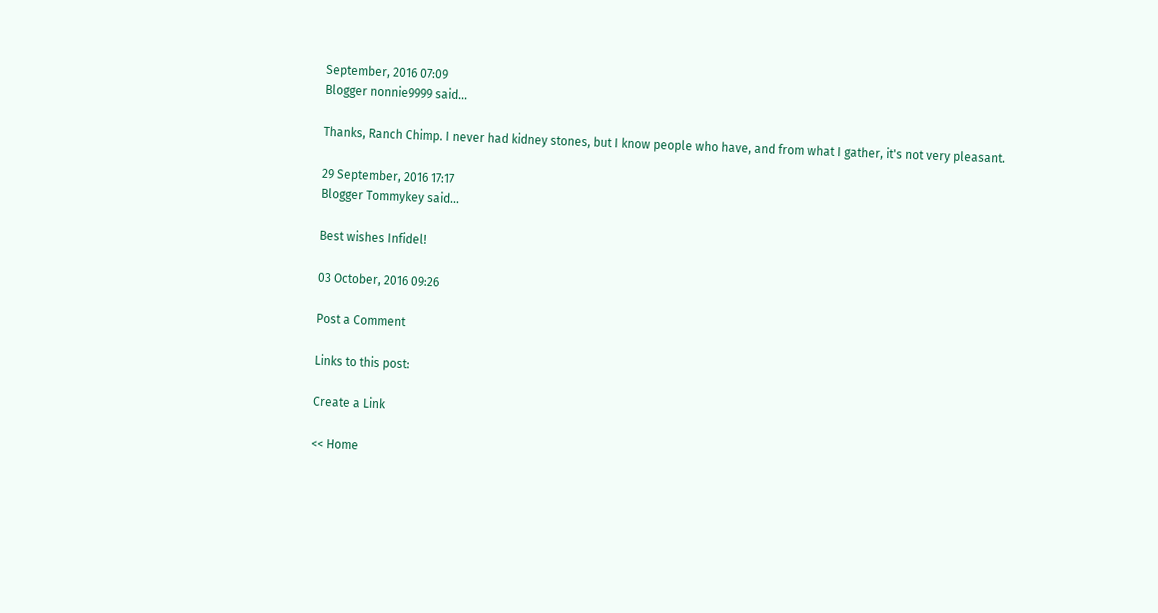September, 2016 07:09
Blogger nonnie9999 said...

Thanks, Ranch Chimp. I never had kidney stones, but I know people who have, and from what I gather, it's not very pleasant.

29 September, 2016 17:17
Blogger Tommykey said...

Best wishes Infidel!

03 October, 2016 09:26

Post a Comment

Links to this post:

Create a Link

<< Home